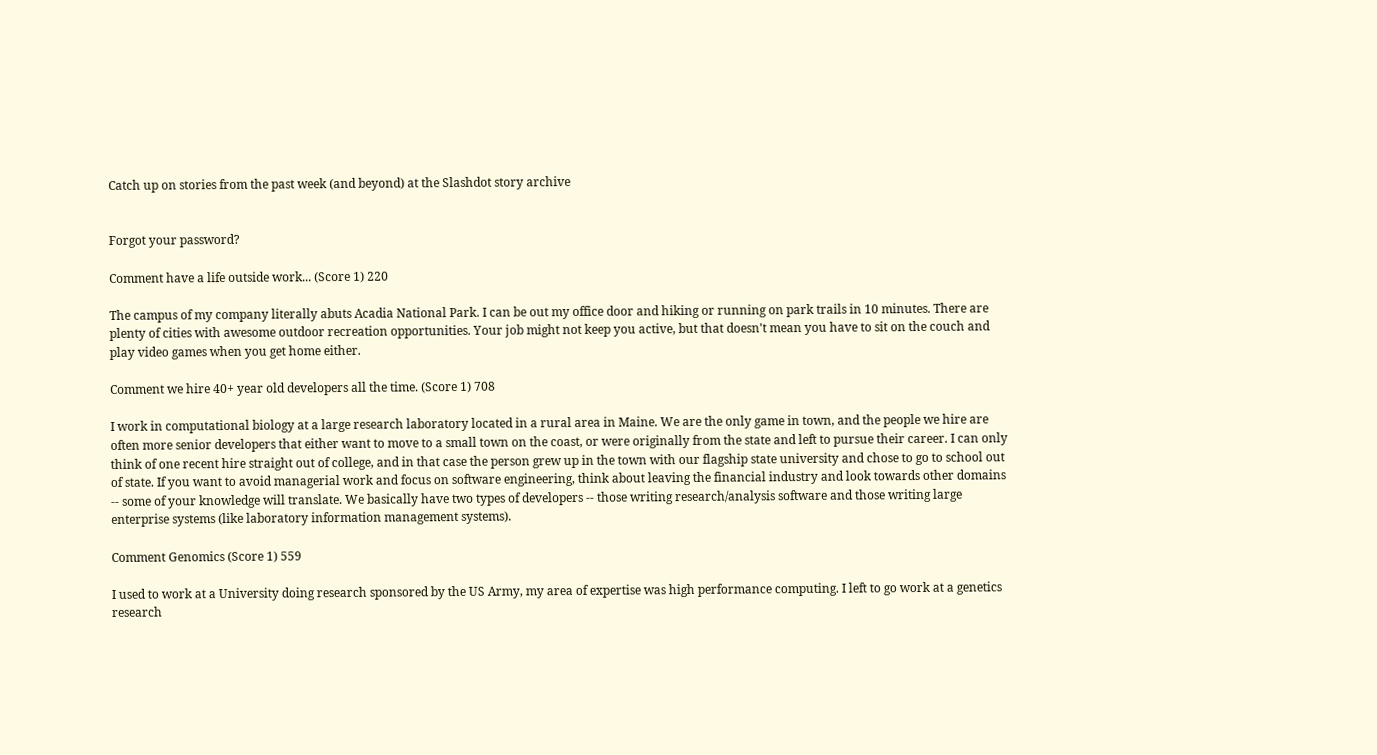Catch up on stories from the past week (and beyond) at the Slashdot story archive


Forgot your password?

Comment have a life outside work... (Score 1) 220

The campus of my company literally abuts Acadia National Park. I can be out my office door and hiking or running on park trails in 10 minutes. There are plenty of cities with awesome outdoor recreation opportunities. Your job might not keep you active, but that doesn't mean you have to sit on the couch and play video games when you get home either.

Comment we hire 40+ year old developers all the time. (Score 1) 708

I work in computational biology at a large research laboratory located in a rural area in Maine. We are the only game in town, and the people we hire are often more senior developers that either want to move to a small town on the coast, or were originally from the state and left to pursue their career. I can only think of one recent hire straight out of college, and in that case the person grew up in the town with our flagship state university and chose to go to school out of state. If you want to avoid managerial work and focus on software engineering, think about leaving the financial industry and look towards other domains -- some of your knowledge will translate. We basically have two types of developers -- those writing research/analysis software and those writing large enterprise systems (like laboratory information management systems).

Comment Genomics (Score 1) 559

I used to work at a University doing research sponsored by the US Army, my area of expertise was high performance computing. I left to go work at a genetics research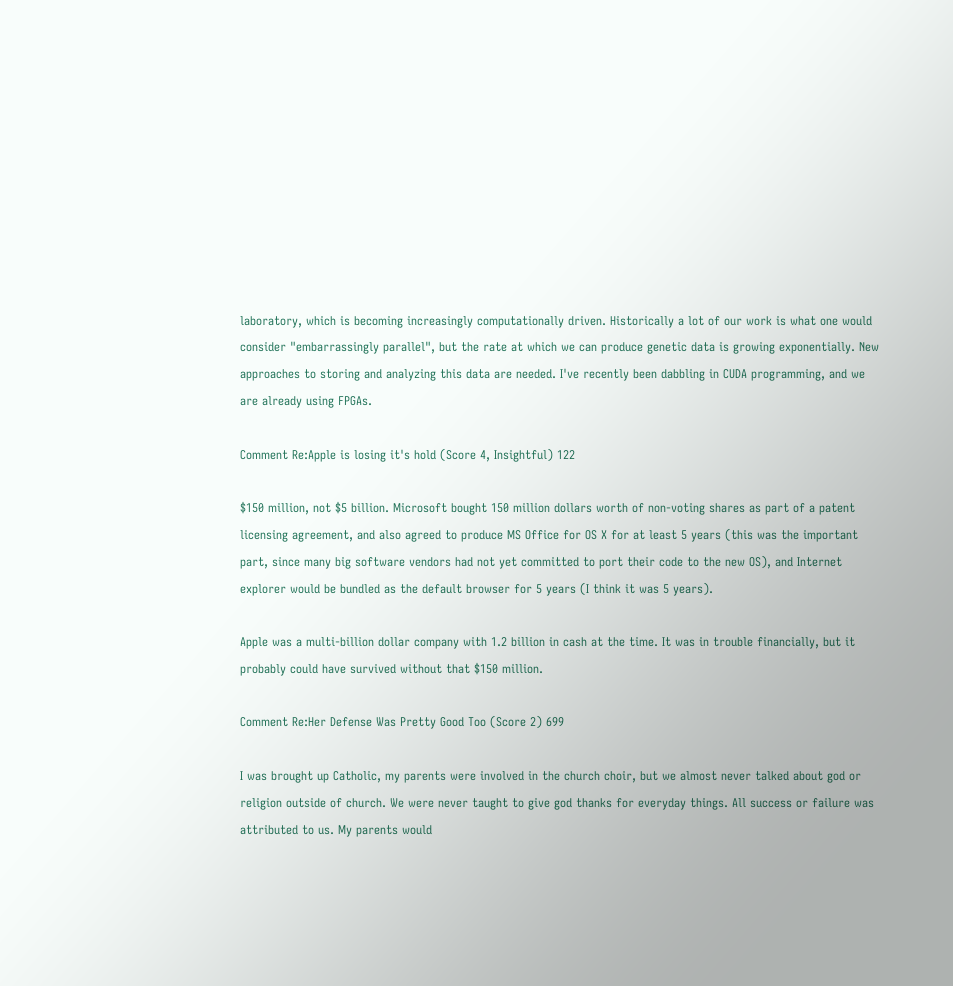laboratory, which is becoming increasingly computationally driven. Historically a lot of our work is what one would consider "embarrassingly parallel", but the rate at which we can produce genetic data is growing exponentially. New approaches to storing and analyzing this data are needed. I've recently been dabbling in CUDA programming, and we are already using FPGAs.

Comment Re:Apple is losing it's hold (Score 4, Insightful) 122

$150 million, not $5 billion. Microsoft bought 150 million dollars worth of non-voting shares as part of a patent licensing agreement, and also agreed to produce MS Office for OS X for at least 5 years (this was the important part, since many big software vendors had not yet committed to port their code to the new OS), and Internet explorer would be bundled as the default browser for 5 years (I think it was 5 years).

Apple was a multi-billion dollar company with 1.2 billion in cash at the time. It was in trouble financially, but it probably could have survived without that $150 million.

Comment Re:Her Defense Was Pretty Good Too (Score 2) 699

I was brought up Catholic, my parents were involved in the church choir, but we almost never talked about god or religion outside of church. We were never taught to give god thanks for everyday things. All success or failure was attributed to us. My parents would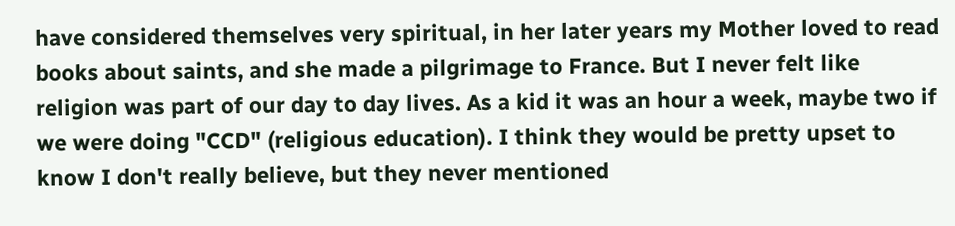have considered themselves very spiritual, in her later years my Mother loved to read books about saints, and she made a pilgrimage to France. But I never felt like religion was part of our day to day lives. As a kid it was an hour a week, maybe two if we were doing "CCD" (religious education). I think they would be pretty upset to know I don't really believe, but they never mentioned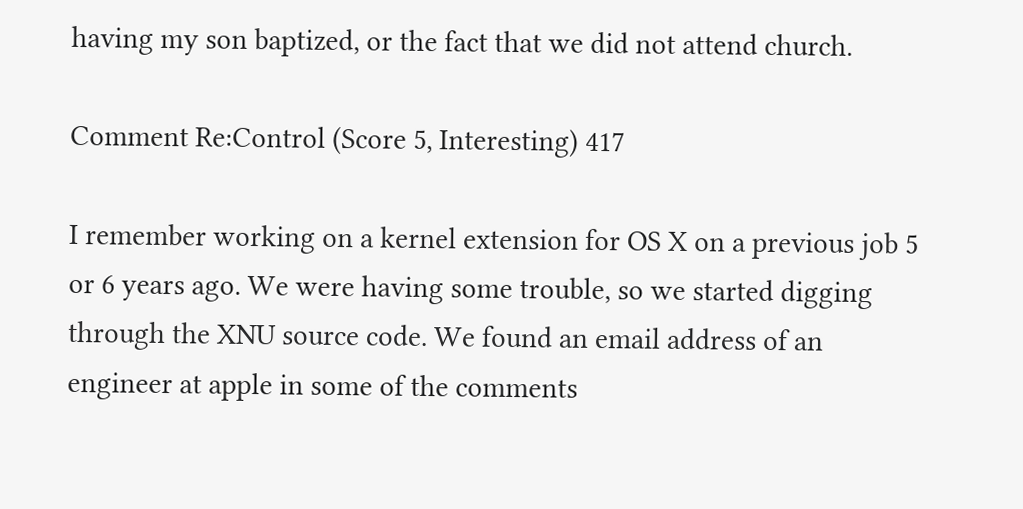having my son baptized, or the fact that we did not attend church.

Comment Re:Control (Score 5, Interesting) 417

I remember working on a kernel extension for OS X on a previous job 5 or 6 years ago. We were having some trouble, so we started digging through the XNU source code. We found an email address of an engineer at apple in some of the comments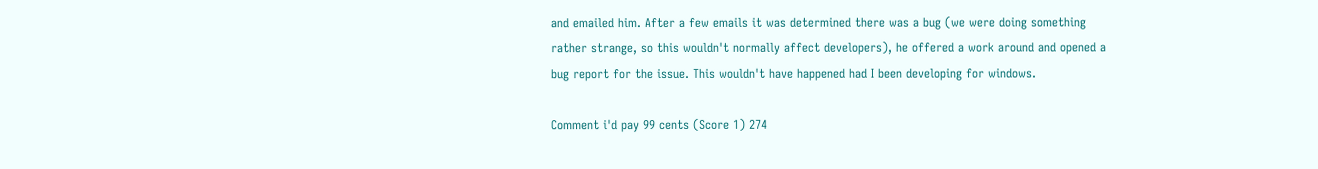and emailed him. After a few emails it was determined there was a bug (we were doing something rather strange, so this wouldn't normally affect developers), he offered a work around and opened a bug report for the issue. This wouldn't have happened had I been developing for windows.

Comment i'd pay 99 cents (Score 1) 274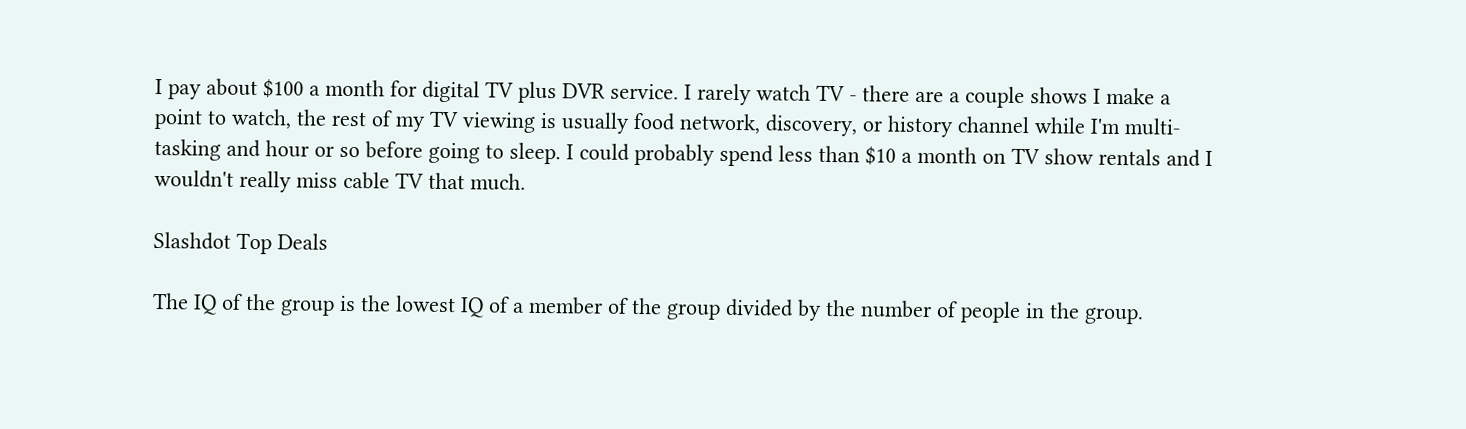I pay about $100 a month for digital TV plus DVR service. I rarely watch TV - there are a couple shows I make a point to watch, the rest of my TV viewing is usually food network, discovery, or history channel while I'm multi-tasking and hour or so before going to sleep. I could probably spend less than $10 a month on TV show rentals and I wouldn't really miss cable TV that much.

Slashdot Top Deals

The IQ of the group is the lowest IQ of a member of the group divided by the number of people in the group.